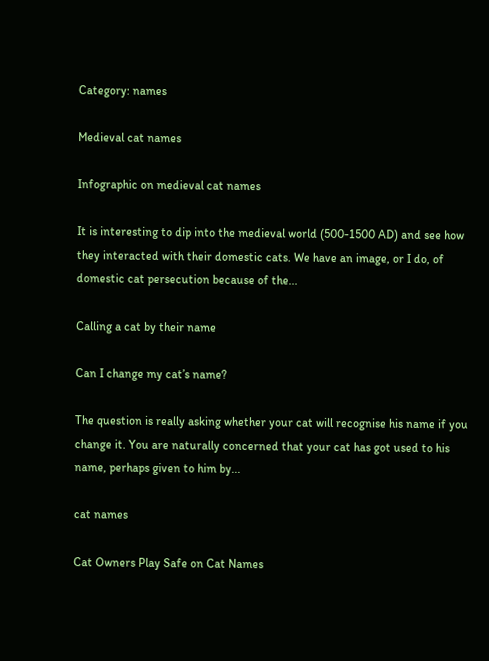Category: names

Medieval cat names

Infographic on medieval cat names

It is interesting to dip into the medieval world (500-1500 AD) and see how they interacted with their domestic cats. We have an image, or I do, of domestic cat persecution because of the...

Calling a cat by their name

Can I change my cat’s name?

The question is really asking whether your cat will recognise his name if you change it. You are naturally concerned that your cat has got used to his name, perhaps given to him by...

cat names

Cat Owners Play Safe on Cat Names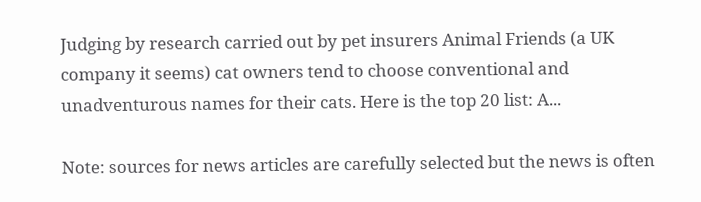Judging by research carried out by pet insurers Animal Friends (a UK company it seems) cat owners tend to choose conventional and unadventurous names for their cats. Here is the top 20 list: A...

Note: sources for news articles are carefully selected but the news is often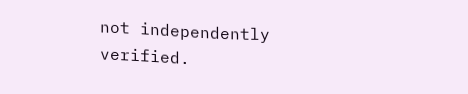not independently verified.